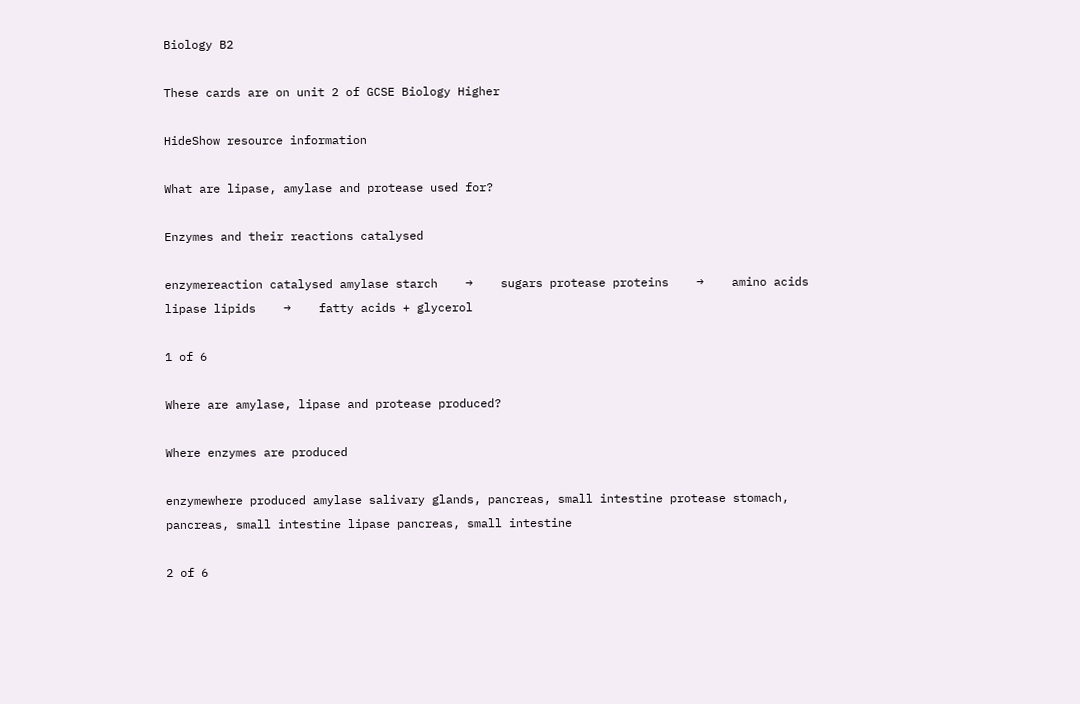Biology B2

These cards are on unit 2 of GCSE Biology Higher

HideShow resource information

What are lipase, amylase and protease used for?

Enzymes and their reactions catalysed

enzymereaction catalysed amylase starch    →    sugars protease proteins    →    amino acids lipase lipids    →    fatty acids + glycerol

1 of 6

Where are amylase, lipase and protease produced?

Where enzymes are produced

enzymewhere produced amylase salivary glands, pancreas, small intestine protease stomach, pancreas, small intestine lipase pancreas, small intestine

2 of 6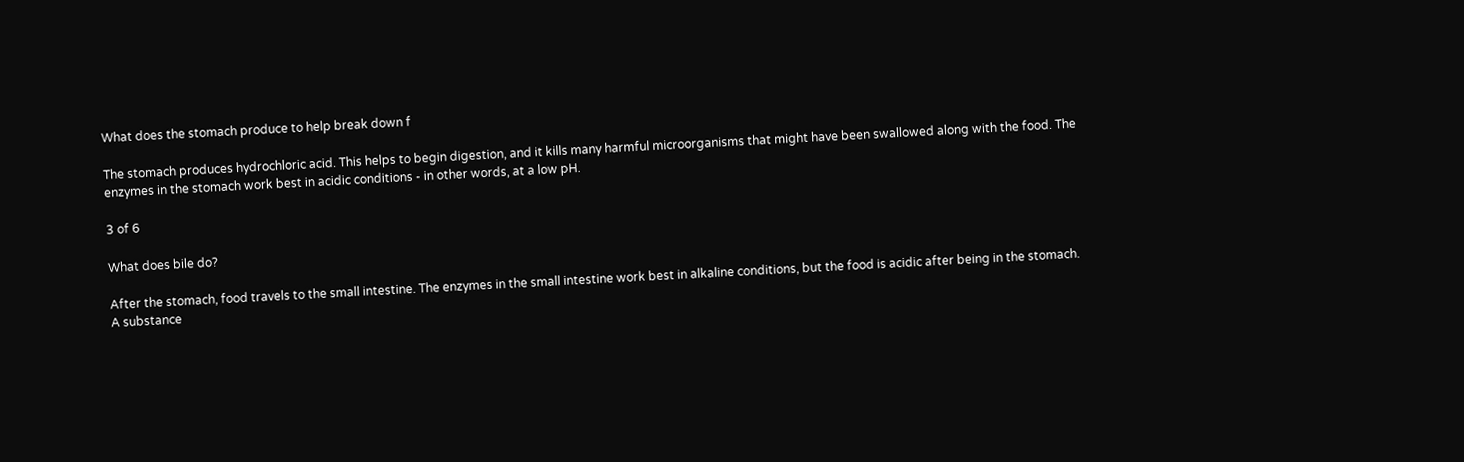What does the stomach produce to help break down f

The stomach produces hydrochloric acid. This helps to begin digestion, and it kills many harmful microorganisms that might have been swallowed along with the food. The enzymes in the stomach work best in acidic conditions - in other words, at a low pH.

3 of 6

What does bile do?

After the stomach, food travels to the small intestine. The enzymes in the small intestine work best in alkaline conditions, but the food is acidic after being in the stomach. A substance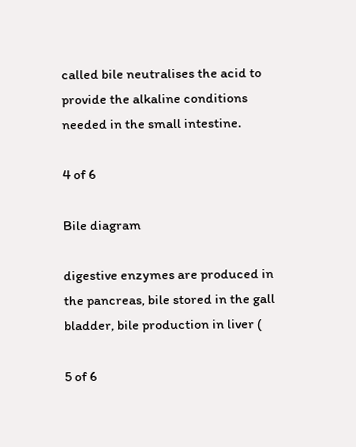called bile neutralises the acid to provide the alkaline conditions needed in the small intestine.

4 of 6

Bile diagram

digestive enzymes are produced in the pancreas, bile stored in the gall bladder, bile production in liver (

5 of 6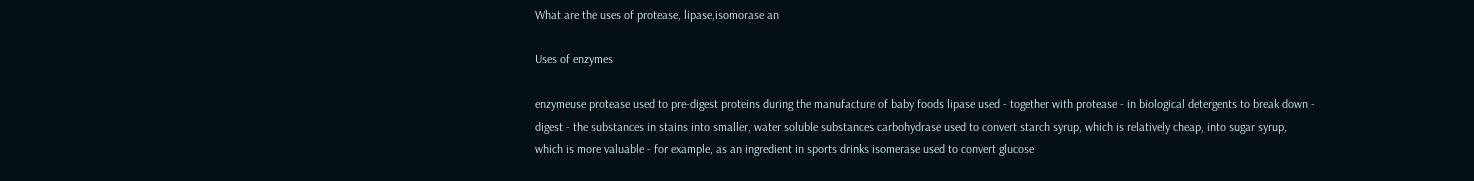What are the uses of protease, lipase,isomorase an

Uses of enzymes

enzymeuse protease used to pre-digest proteins during the manufacture of baby foods lipase used - together with protease - in biological detergents to break down - digest - the substances in stains into smaller, water soluble substances carbohydrase used to convert starch syrup, which is relatively cheap, into sugar syrup, which is more valuable - for example, as an ingredient in sports drinks isomerase used to convert glucose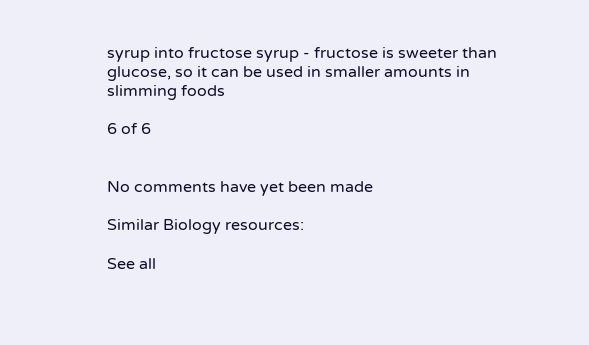syrup into fructose syrup - fructose is sweeter than glucose, so it can be used in smaller amounts in slimming foods

6 of 6


No comments have yet been made

Similar Biology resources:

See all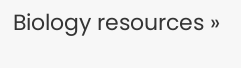Biology resources »